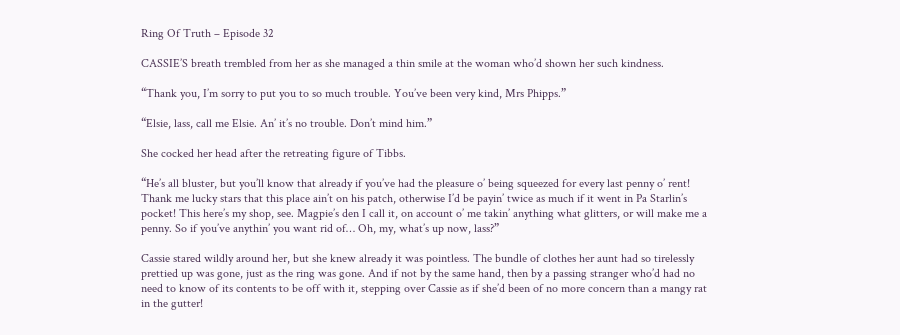Ring Of Truth – Episode 32

CASSIE’S breath trembled from her as she managed a thin smile at the woman who’d shown her such kindness.

“Thank you, I’m sorry to put you to so much trouble. You’ve been very kind, Mrs Phipps.”

“Elsie, lass, call me Elsie. An’ it’s no trouble. Don’t mind him.”

She cocked her head after the retreating figure of Tibbs.

“He’s all bluster, but you’ll know that already if you’ve had the pleasure o’ being squeezed for every last penny o’ rent! Thank me lucky stars that this place ain’t on his patch, otherwise I’d be payin’ twice as much if it went in Pa Starlin’s pocket! This here’s my shop, see. Magpie’s den I call it, on account o’ me takin’ anything what glitters, or will make me a penny. So if you’ve anythin’ you want rid of… Oh, my, what’s up now, lass?”

Cassie stared wildly around her, but she knew already it was pointless. The bundle of clothes her aunt had so tirelessly prettied up was gone, just as the ring was gone. And if not by the same hand, then by a passing stranger who’d had no need to know of its contents to be off with it, stepping over Cassie as if she’d been of no more concern than a mangy rat in the gutter!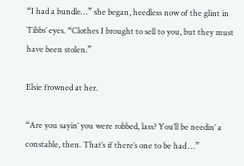“I had a bundle…” she began, heedless now of the glint in Tibbs’ eyes. “Clothes I brought to sell to you, but they must have been stolen.”

Elsie frowned at her.

“Are you sayin’ you were robbed, lass? You’ll be needin’ a constable, then. That’s if there’s one to be had …”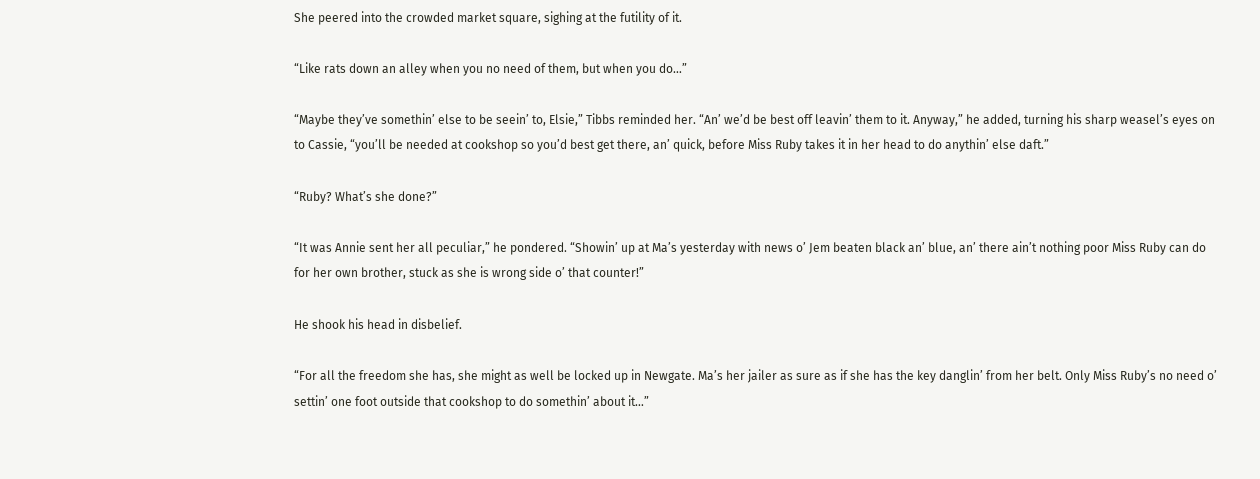She peered into the crowded market square, sighing at the futility of it.

“Like rats down an alley when you no need of them, but when you do…”

“Maybe they’ve somethin’ else to be seein’ to, Elsie,” Tibbs reminded her. “An’ we’d be best off leavin’ them to it. Anyway,” he added, turning his sharp weasel’s eyes on to Cassie, “you’ll be needed at cookshop so you’d best get there, an’ quick, before Miss Ruby takes it in her head to do anythin’ else daft.”

“Ruby? What’s she done?”

“It was Annie sent her all peculiar,” he pondered. “Showin’ up at Ma’s yesterday with news o’ Jem beaten black an’ blue, an’ there ain’t nothing poor Miss Ruby can do for her own brother, stuck as she is wrong side o’ that counter!”

He shook his head in disbelief.

“For all the freedom she has, she might as well be locked up in Newgate. Ma’s her jailer as sure as if she has the key danglin’ from her belt. Only Miss Ruby’s no need o’ settin’ one foot outside that cookshop to do somethin’ about it…”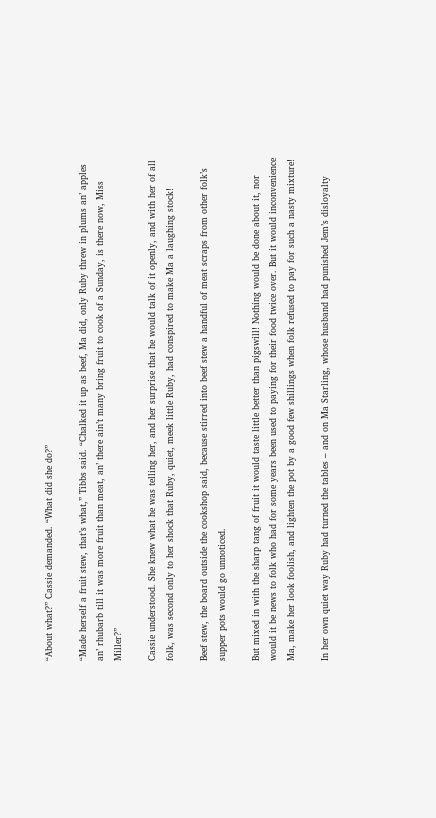“About what?” Cassie demanded. “What did she do?”

“Made herself a fruit stew, that’s what,” Tibbs said. “Chalked it up as beef, Ma did, only Ruby threw in plums an’ apples an’ rhubarb till it was more fruit than meat, an’ there ain’t many bring fruit to cook of a Sunday, is there now, Miss Miller?”

Cassie understood. She knew what he was telling her, and her surprise that he would talk of it openly, and with her of all folk, was second only to her shock that Ruby, quiet, meek little Ruby, had conspired to make Ma a laughing stock!

Beef stew, the board outside the cookshop said, because stirred into beef stew a handful of meat scraps from other folk’s supper pots would go unnoticed.

But mixed in with the sharp tang of fruit it would taste little better than pigswill! Nothing would be done about it, nor would it be news to folk who had for some years been used to paying for their food twice over. But it would inconvenience Ma, make her look foolish, and lighten the pot by a good few shillings when folk refused to pay for such a nasty mixture!

In her own quiet way Ruby had turned the tables – and on Ma Starling, whose husband had punished Jem’s disloyalty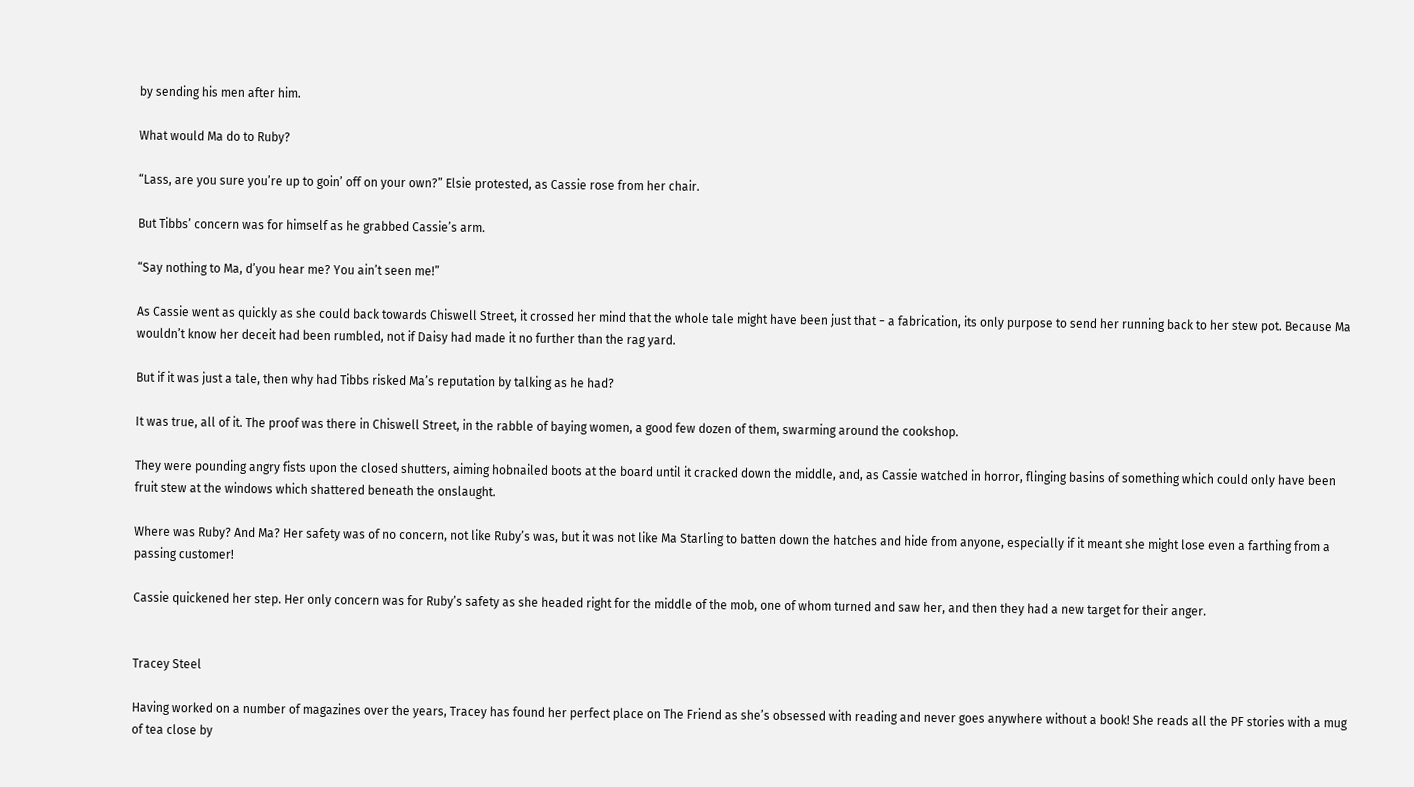by sending his men after him.

What would Ma do to Ruby?

“Lass, are you sure you’re up to goin’ off on your own?” Elsie protested, as Cassie rose from her chair.

But Tibbs’ concern was for himself as he grabbed Cassie’s arm.

“Say nothing to Ma, d’you hear me? You ain’t seen me!”

As Cassie went as quickly as she could back towards Chiswell Street, it crossed her mind that the whole tale might have been just that − a fabrication, its only purpose to send her running back to her stew pot. Because Ma wouldn’t know her deceit had been rumbled, not if Daisy had made it no further than the rag yard.

But if it was just a tale, then why had Tibbs risked Ma’s reputation by talking as he had?

It was true, all of it. The proof was there in Chiswell Street, in the rabble of baying women, a good few dozen of them, swarming around the cookshop.

They were pounding angry fists upon the closed shutters, aiming hobnailed boots at the board until it cracked down the middle, and, as Cassie watched in horror, flinging basins of something which could only have been fruit stew at the windows which shattered beneath the onslaught.

Where was Ruby? And Ma? Her safety was of no concern, not like Ruby’s was, but it was not like Ma Starling to batten down the hatches and hide from anyone, especially if it meant she might lose even a farthing from a passing customer!

Cassie quickened her step. Her only concern was for Ruby’s safety as she headed right for the middle of the mob, one of whom turned and saw her, and then they had a new target for their anger.


Tracey Steel

Having worked on a number of magazines over the years, Tracey has found her perfect place on The Friend as she’s obsessed with reading and never goes anywhere without a book! She reads all the PF stories with a mug of tea close by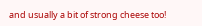and usually a bit of strong cheese too!